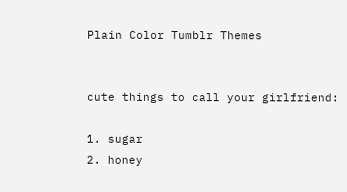Plain Color Tumblr Themes


cute things to call your girlfriend:

1. sugar
2. honey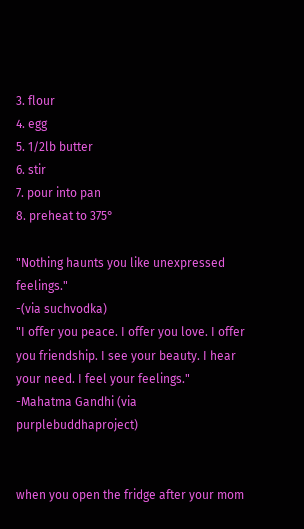3. flour
4. egg
5. 1/2lb butter
6. stir
7. pour into pan
8. preheat to 375°

"Nothing haunts you like unexpressed feelings."
-(via suchvodka)
"I offer you peace. I offer you love. I offer you friendship. I see your beauty. I hear your need. I feel your feelings."
-Mahatma Gandhi (via purplebuddhaproject)


when you open the fridge after your mom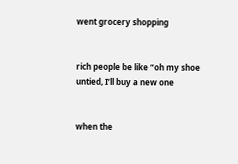went grocery shopping


rich people be like “oh my shoe untied, I’ll buy a new one


when the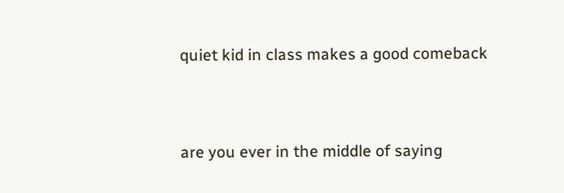quiet kid in class makes a good comeback



are you ever in the middle of saying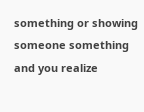something or showing someone something and you realize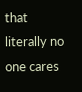that literally no one cares